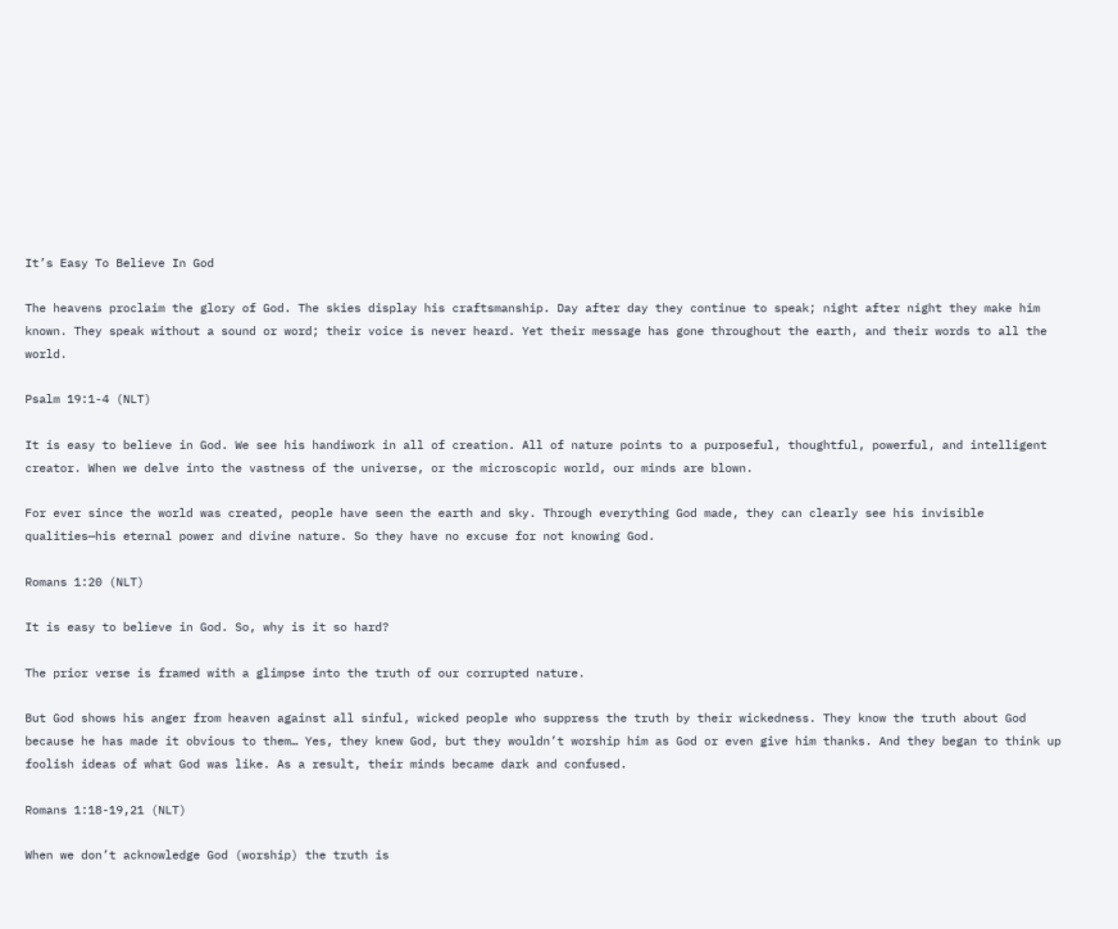It’s Easy To Believe In God

The heavens proclaim the glory of God. The skies display his craftsmanship. Day after day they continue to speak; night after night they make him known. They speak without a sound or word; their voice is never heard. Yet their message has gone throughout the earth, and their words to all the world.

Psalm 19:1-4 (NLT)

It is easy to believe in God. We see his handiwork in all of creation. All of nature points to a purposeful, thoughtful, powerful, and intelligent creator. When we delve into the vastness of the universe, or the microscopic world, our minds are blown.

For ever since the world was created, people have seen the earth and sky. Through everything God made, they can clearly see his invisible qualities—his eternal power and divine nature. So they have no excuse for not knowing God.

Romans 1:20 (NLT)

It is easy to believe in God. So, why is it so hard?

The prior verse is framed with a glimpse into the truth of our corrupted nature.

But God shows his anger from heaven against all sinful, wicked people who suppress the truth by their wickedness. They know the truth about God because he has made it obvious to them… Yes, they knew God, but they wouldn’t worship him as God or even give him thanks. And they began to think up foolish ideas of what God was like. As a result, their minds became dark and confused.

Romans 1:18-19,21 (NLT)

When we don’t acknowledge God (worship) the truth is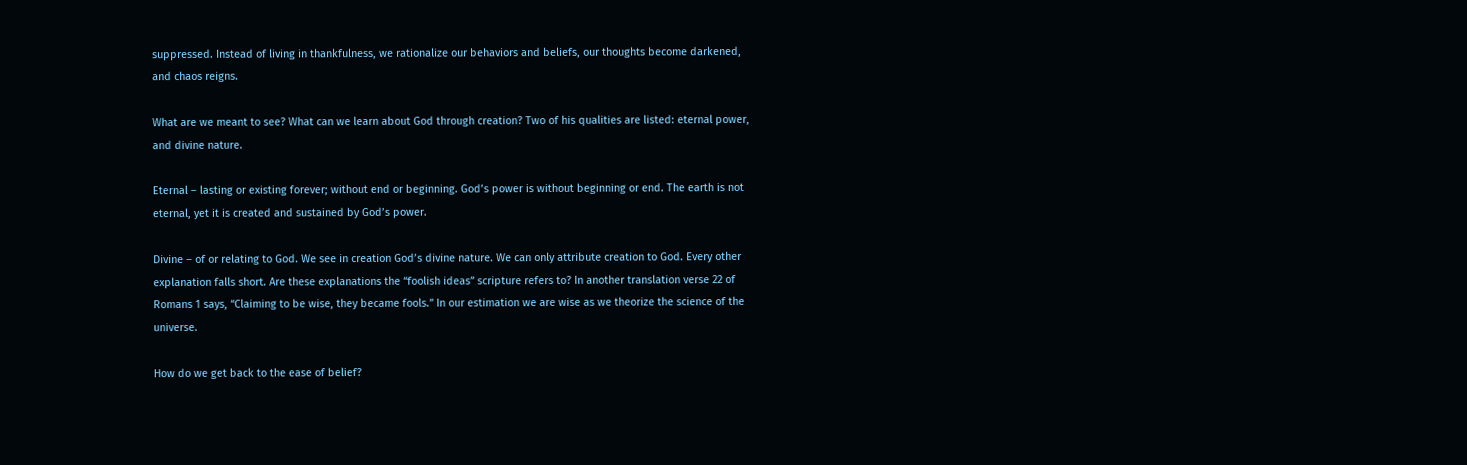suppressed. Instead of living in thankfulness, we rationalize our behaviors and beliefs, our thoughts become darkened, and chaos reigns.

What are we meant to see? What can we learn about God through creation? Two of his qualities are listed: eternal power, and divine nature.

Eternal – lasting or existing forever; without end or beginning. God’s power is without beginning or end. The earth is not eternal, yet it is created and sustained by God’s power.

Divine – of or relating to God. We see in creation God’s divine nature. We can only attribute creation to God. Every other explanation falls short. Are these explanations the “foolish ideas” scripture refers to? In another translation verse 22 of Romans 1 says, “Claiming to be wise, they became fools.” In our estimation we are wise as we theorize the science of the universe.

How do we get back to the ease of belief?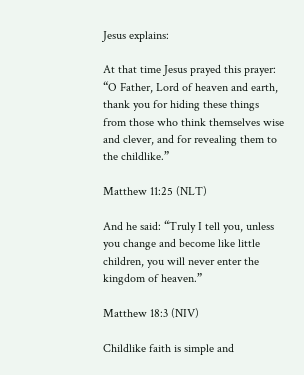Jesus explains:

At that time Jesus prayed this prayer: “O Father, Lord of heaven and earth, thank you for hiding these things from those who think themselves wise and clever, and for revealing them to the childlike.”

Matthew 11:25 (NLT)

And he said: “Truly I tell you, unless you change and become like little children, you will never enter the kingdom of heaven.”

Matthew 18:3 (NIV)

Childlike faith is simple and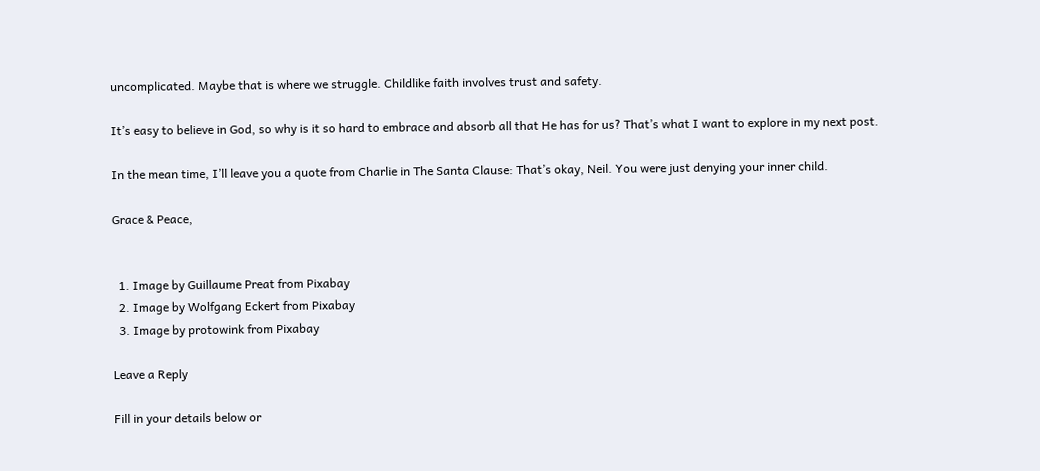uncomplicated. Maybe that is where we struggle. Childlike faith involves trust and safety.

It’s easy to believe in God, so why is it so hard to embrace and absorb all that He has for us? That’s what I want to explore in my next post.

In the mean time, I’ll leave you a quote from Charlie in The Santa Clause: That’s okay, Neil. You were just denying your inner child.

Grace & Peace,


  1. Image by Guillaume Preat from Pixabay
  2. Image by Wolfgang Eckert from Pixabay
  3. Image by protowink from Pixabay

Leave a Reply

Fill in your details below or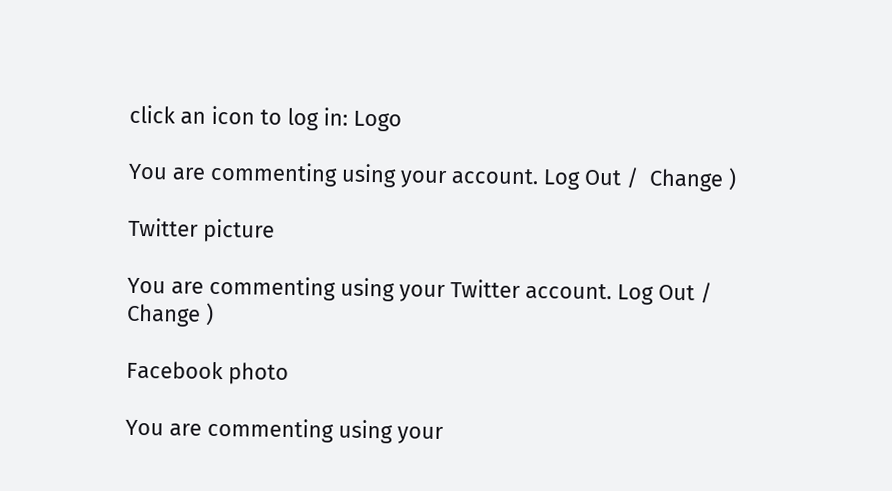click an icon to log in: Logo

You are commenting using your account. Log Out /  Change )

Twitter picture

You are commenting using your Twitter account. Log Out /  Change )

Facebook photo

You are commenting using your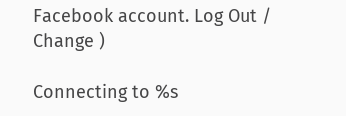Facebook account. Log Out /  Change )

Connecting to %s